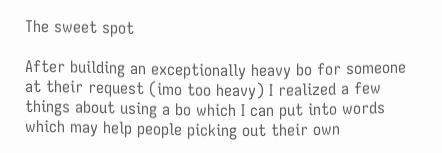The sweet spot

After building an exceptionally heavy bo for someone at their request (imo too heavy) I realized a few things about using a bo which I can put into words which may help people picking out their own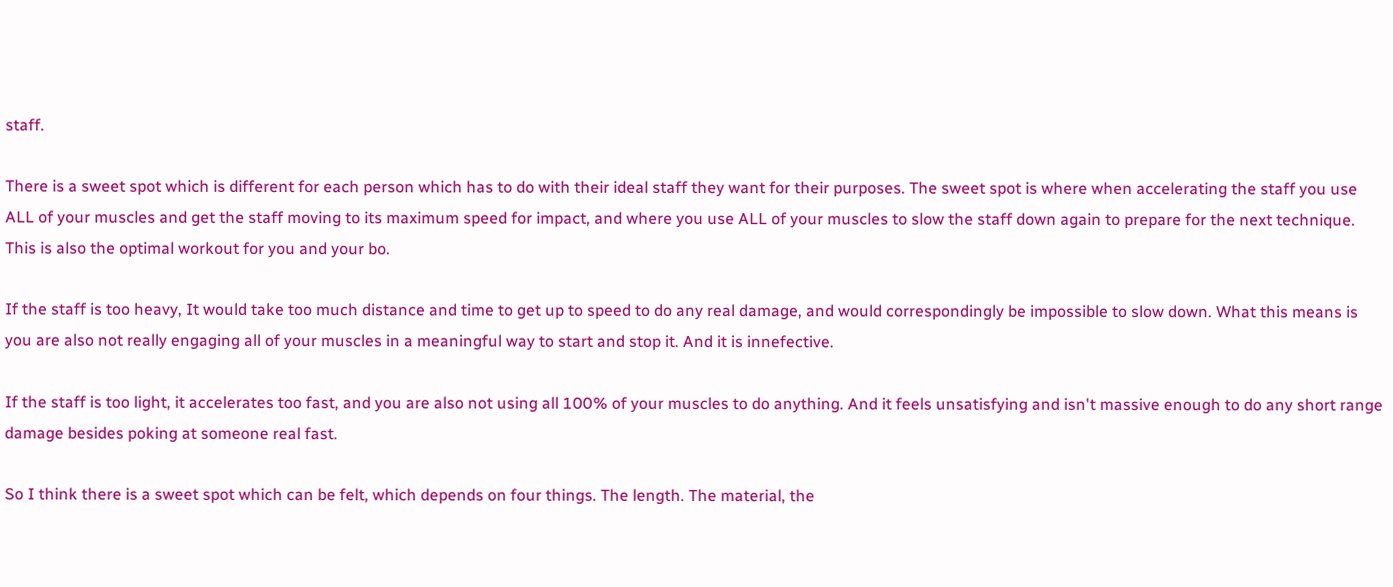staff.

There is a sweet spot which is different for each person which has to do with their ideal staff they want for their purposes. The sweet spot is where when accelerating the staff you use ALL of your muscles and get the staff moving to its maximum speed for impact, and where you use ALL of your muscles to slow the staff down again to prepare for the next technique. This is also the optimal workout for you and your bo.

If the staff is too heavy, It would take too much distance and time to get up to speed to do any real damage, and would correspondingly be impossible to slow down. What this means is you are also not really engaging all of your muscles in a meaningful way to start and stop it. And it is innefective.

If the staff is too light, it accelerates too fast, and you are also not using all 100% of your muscles to do anything. And it feels unsatisfying and isn't massive enough to do any short range damage besides poking at someone real fast.

So I think there is a sweet spot which can be felt, which depends on four things. The length. The material, the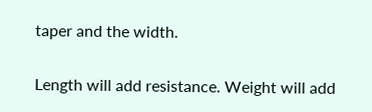taper and the width.

Length will add resistance. Weight will add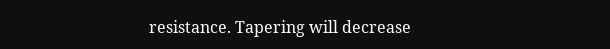resistance. Tapering will decrease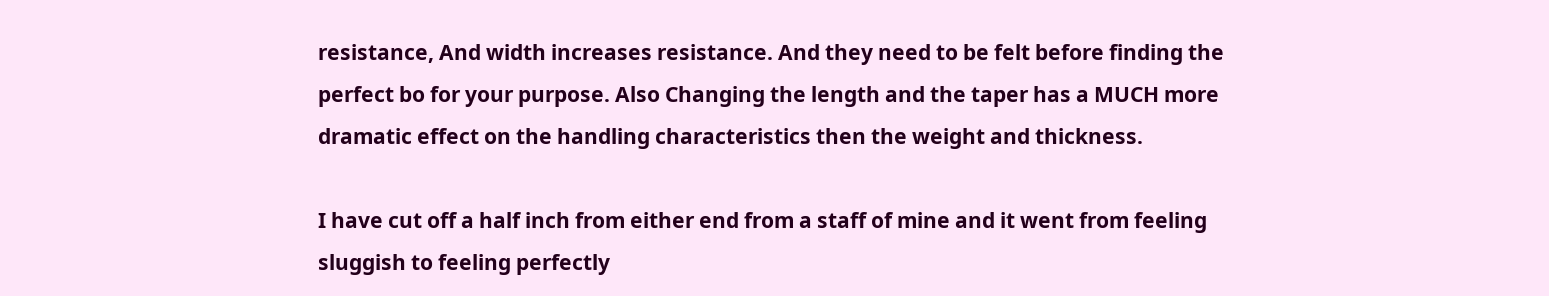resistance, And width increases resistance. And they need to be felt before finding the perfect bo for your purpose. Also Changing the length and the taper has a MUCH more dramatic effect on the handling characteristics then the weight and thickness.

I have cut off a half inch from either end from a staff of mine and it went from feeling sluggish to feeling perfectly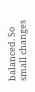balanced. So small changes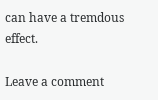can have a tremdous effect.

Leave a comment